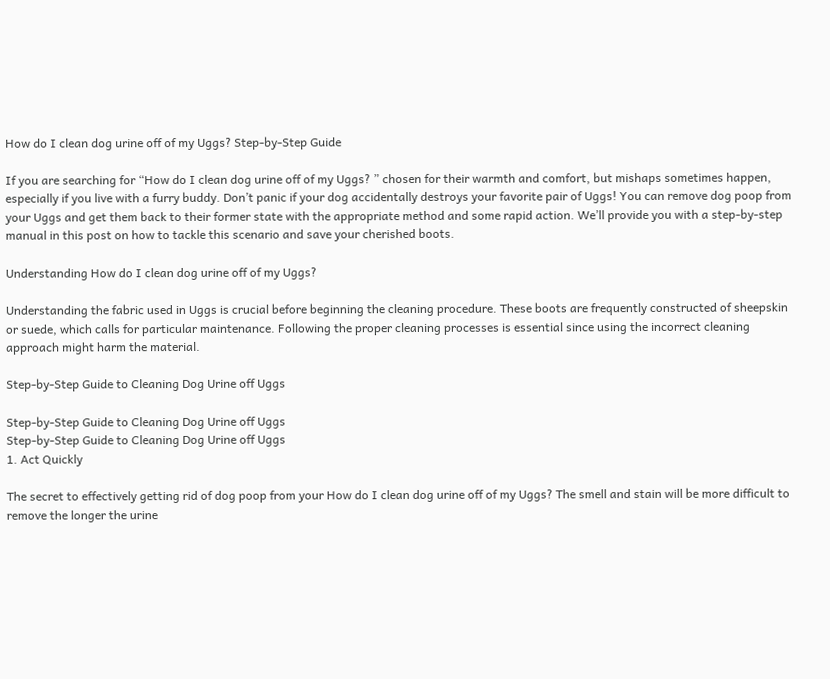How do I clean dog urine off of my Uggs? Step-by-Step Guide

If you are searching for “How do I clean dog urine off of my Uggs? ” chosen for their warmth and comfort, but mishaps sometimes happen, especially if you live with a furry buddy. Don’t panic if your dog accidentally destroys your favorite pair of Uggs! You can remove dog poop from your Uggs and get them back to their former state with the appropriate method and some rapid action. We’ll provide you with a step-by-step manual in this post on how to tackle this scenario and save your cherished boots.

Understanding How do I clean dog urine off of my Uggs?

Understanding the fabric used in Uggs is crucial before beginning the cleaning procedure. These boots are frequently constructed of sheepskin or suede, which calls for particular maintenance. Following the proper cleaning processes is essential since using the incorrect cleaning approach might harm the material.

Step-by-Step Guide to Cleaning Dog Urine off Uggs

Step-by-Step Guide to Cleaning Dog Urine off Uggs
Step-by-Step Guide to Cleaning Dog Urine off Uggs
1. Act Quickly

The secret to effectively getting rid of dog poop from your How do I clean dog urine off of my Uggs? The smell and stain will be more difficult to remove the longer the urine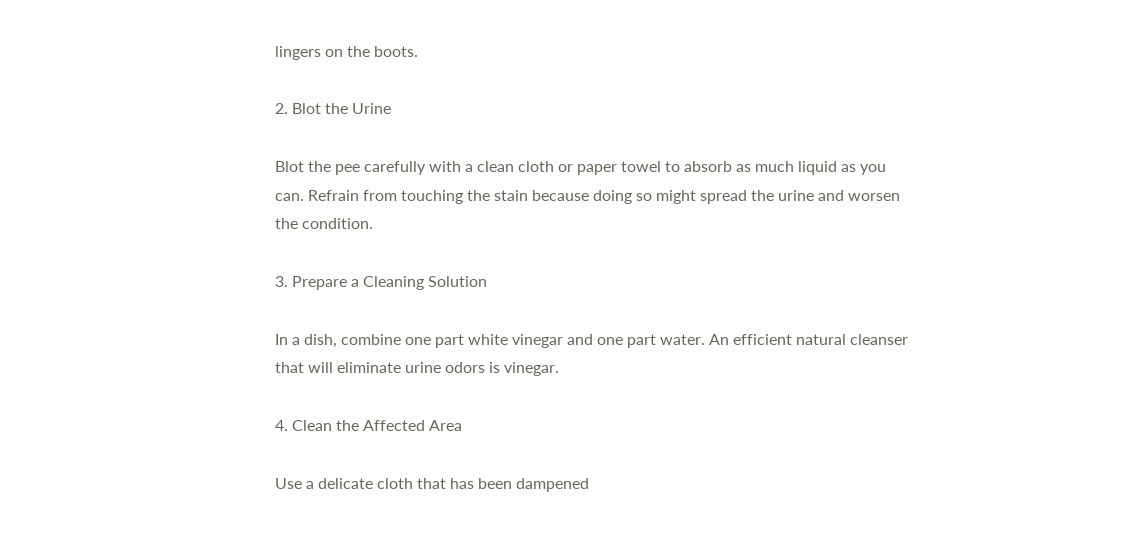lingers on the boots.

2. Blot the Urine

Blot the pee carefully with a clean cloth or paper towel to absorb as much liquid as you can. Refrain from touching the stain because doing so might spread the urine and worsen the condition.

3. Prepare a Cleaning Solution

In a dish, combine one part white vinegar and one part water. An efficient natural cleanser that will eliminate urine odors is vinegar.

4. Clean the Affected Area

Use a delicate cloth that has been dampened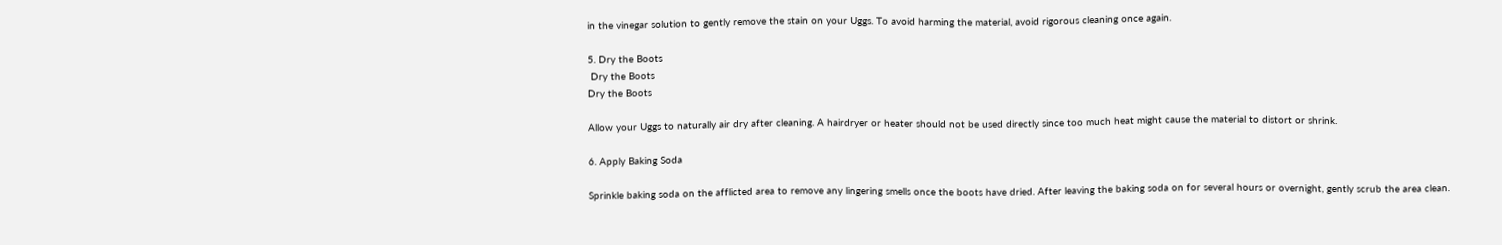in the vinegar solution to gently remove the stain on your Uggs. To avoid harming the material, avoid rigorous cleaning once again.

5. Dry the Boots
 Dry the Boots
Dry the Boots

Allow your Uggs to naturally air dry after cleaning. A hairdryer or heater should not be used directly since too much heat might cause the material to distort or shrink.

6. Apply Baking Soda

Sprinkle baking soda on the afflicted area to remove any lingering smells once the boots have dried. After leaving the baking soda on for several hours or overnight, gently scrub the area clean.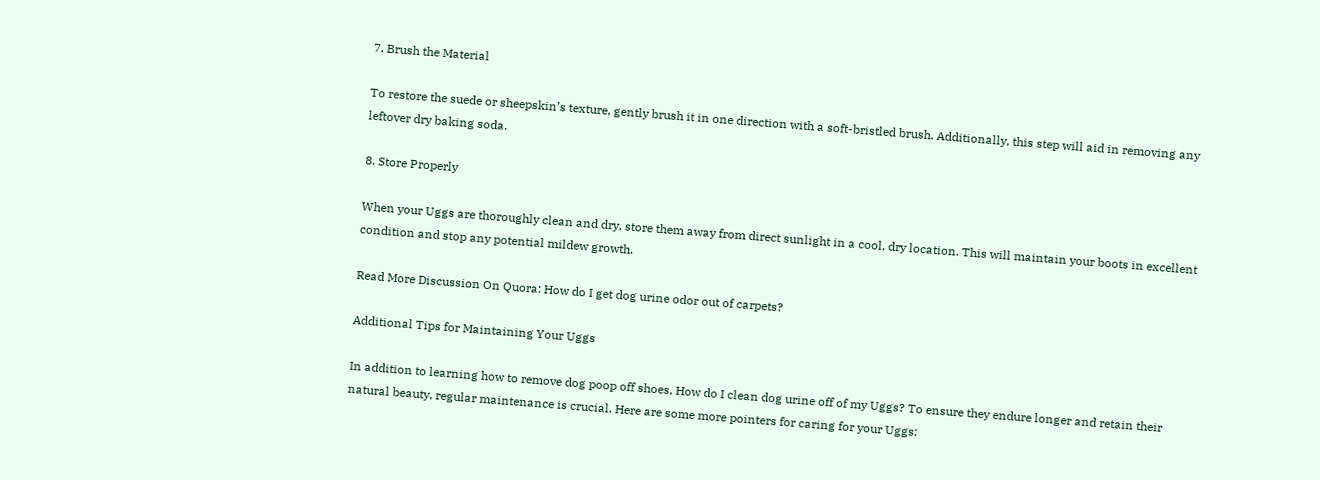7. Brush the Material

To restore the suede or sheepskin’s texture, gently brush it in one direction with a soft-bristled brush. Additionally, this step will aid in removing any leftover dry baking soda.

8. Store Properly

When your Uggs are thoroughly clean and dry, store them away from direct sunlight in a cool, dry location. This will maintain your boots in excellent condition and stop any potential mildew growth.

Read More Discussion On Quora: How do I get dog urine odor out of carpets?

Additional Tips for Maintaining Your Uggs

In addition to learning how to remove dog poop off shoes, How do I clean dog urine off of my Uggs? To ensure they endure longer and retain their natural beauty, regular maintenance is crucial. Here are some more pointers for caring for your Uggs: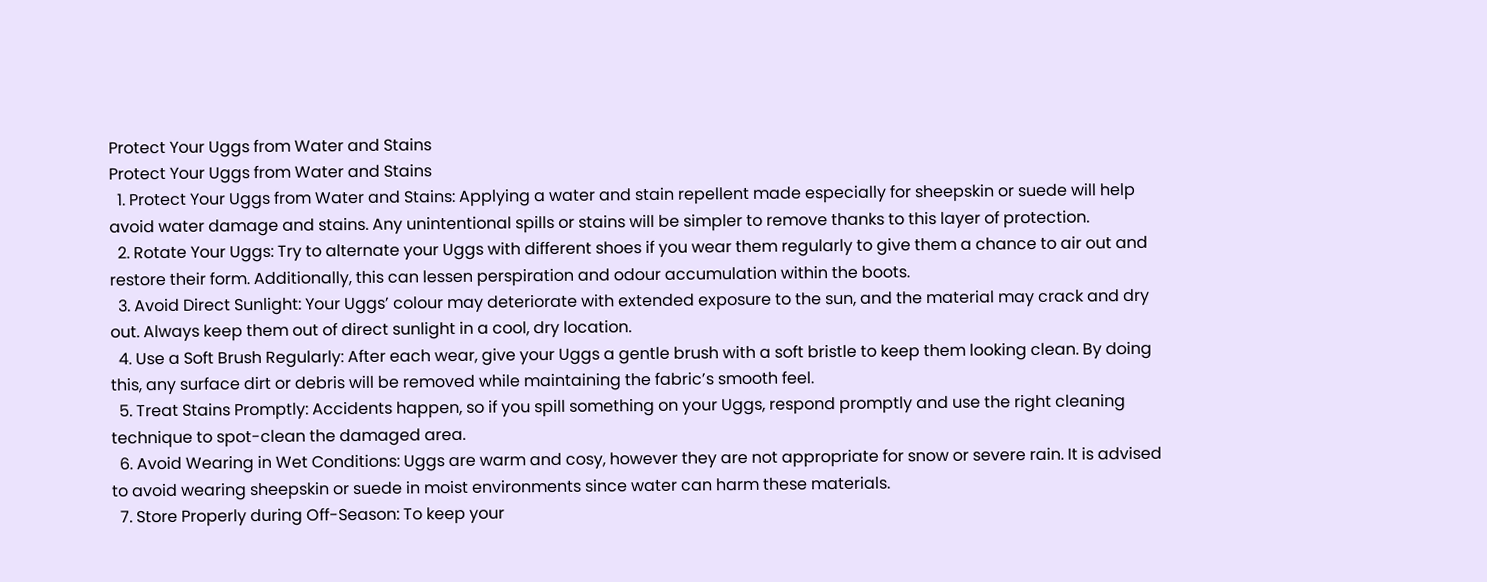Protect Your Uggs from Water and Stains
Protect Your Uggs from Water and Stains
  1. Protect Your Uggs from Water and Stains: Applying a water and stain repellent made especially for sheepskin or suede will help avoid water damage and stains. Any unintentional spills or stains will be simpler to remove thanks to this layer of protection.
  2. Rotate Your Uggs: Try to alternate your Uggs with different shoes if you wear them regularly to give them a chance to air out and restore their form. Additionally, this can lessen perspiration and odour accumulation within the boots.
  3. Avoid Direct Sunlight: Your Uggs’ colour may deteriorate with extended exposure to the sun, and the material may crack and dry out. Always keep them out of direct sunlight in a cool, dry location.
  4. Use a Soft Brush Regularly: After each wear, give your Uggs a gentle brush with a soft bristle to keep them looking clean. By doing this, any surface dirt or debris will be removed while maintaining the fabric’s smooth feel.
  5. Treat Stains Promptly: Accidents happen, so if you spill something on your Uggs, respond promptly and use the right cleaning technique to spot-clean the damaged area.
  6. Avoid Wearing in Wet Conditions: Uggs are warm and cosy, however they are not appropriate for snow or severe rain. It is advised to avoid wearing sheepskin or suede in moist environments since water can harm these materials.
  7. Store Properly during Off-Season: To keep your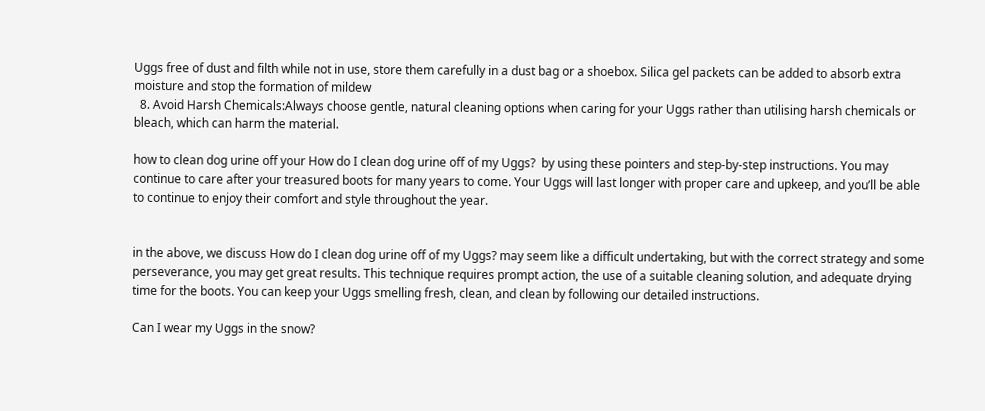Uggs free of dust and filth while not in use, store them carefully in a dust bag or a shoebox. Silica gel packets can be added to absorb extra moisture and stop the formation of mildew
  8. Avoid Harsh Chemicals:Always choose gentle, natural cleaning options when caring for your Uggs rather than utilising harsh chemicals or bleach, which can harm the material.

how to clean dog urine off your How do I clean dog urine off of my Uggs?  by using these pointers and step-by-step instructions. You may continue to care after your treasured boots for many years to come. Your Uggs will last longer with proper care and upkeep, and you’ll be able to continue to enjoy their comfort and style throughout the year.


in the above, we discuss How do I clean dog urine off of my Uggs? may seem like a difficult undertaking, but with the correct strategy and some perseverance, you may get great results. This technique requires prompt action, the use of a suitable cleaning solution, and adequate drying time for the boots. You can keep your Uggs smelling fresh, clean, and clean by following our detailed instructions.

Can I wear my Uggs in the snow?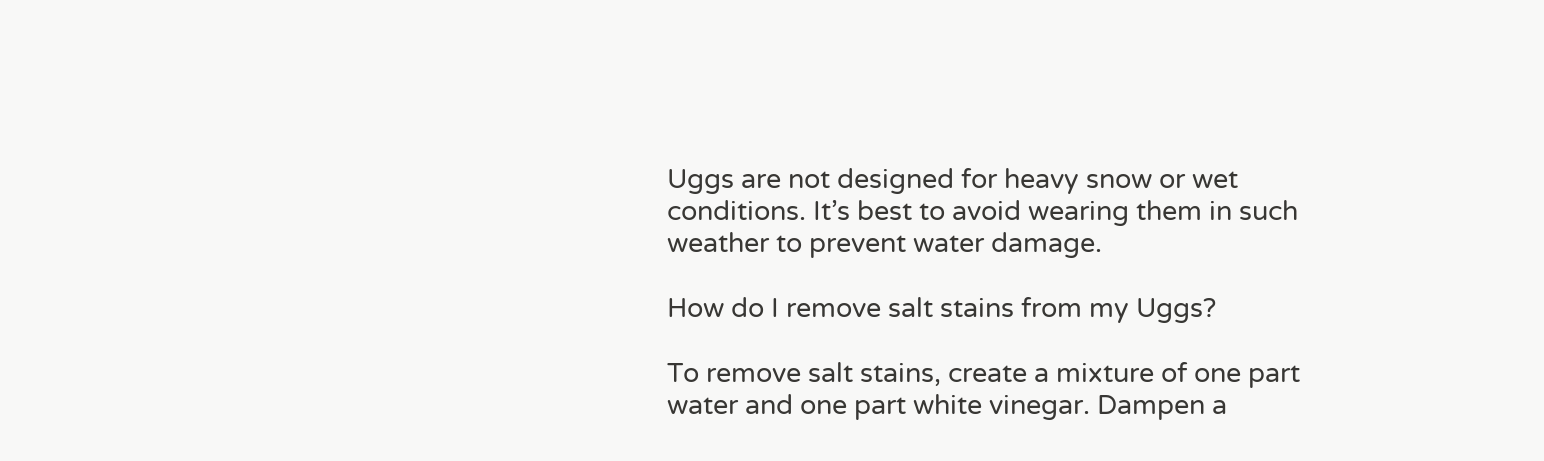Uggs are not designed for heavy snow or wet conditions. It’s best to avoid wearing them in such weather to prevent water damage.

How do I remove salt stains from my Uggs?

To remove salt stains, create a mixture of one part water and one part white vinegar. Dampen a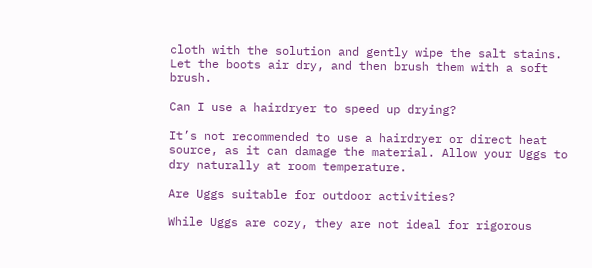cloth with the solution and gently wipe the salt stains. Let the boots air dry, and then brush them with a soft brush.

Can I use a hairdryer to speed up drying?

It’s not recommended to use a hairdryer or direct heat source, as it can damage the material. Allow your Uggs to dry naturally at room temperature.

Are Uggs suitable for outdoor activities?

While Uggs are cozy, they are not ideal for rigorous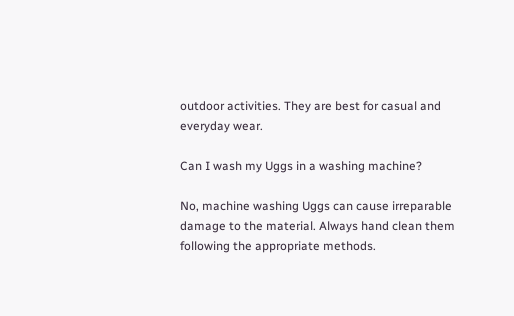outdoor activities. They are best for casual and everyday wear.

Can I wash my Uggs in a washing machine?

No, machine washing Uggs can cause irreparable damage to the material. Always hand clean them following the appropriate methods.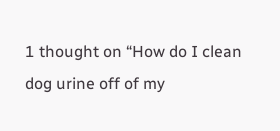1 thought on “How do I clean dog urine off of my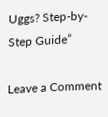Uggs? Step-by-Step Guide”

Leave a Comment